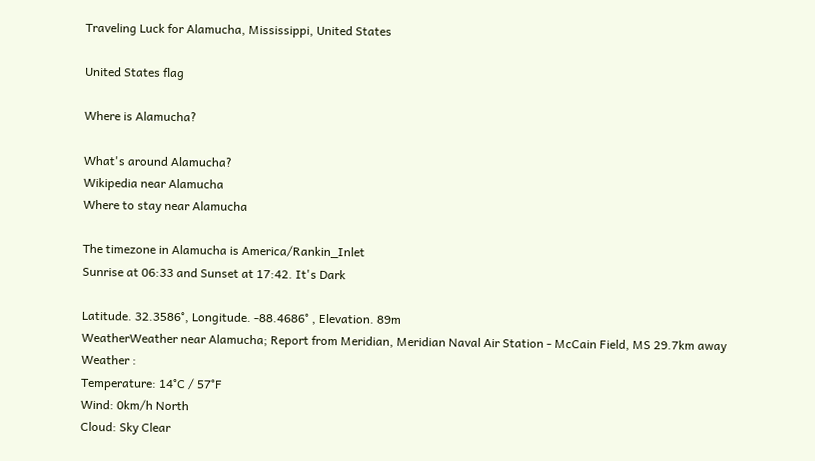Traveling Luck for Alamucha, Mississippi, United States

United States flag

Where is Alamucha?

What's around Alamucha?
Wikipedia near Alamucha
Where to stay near Alamucha

The timezone in Alamucha is America/Rankin_Inlet
Sunrise at 06:33 and Sunset at 17:42. It's Dark

Latitude. 32.3586°, Longitude. -88.4686° , Elevation. 89m
WeatherWeather near Alamucha; Report from Meridian, Meridian Naval Air Station - McCain Field, MS 29.7km away
Weather :
Temperature: 14°C / 57°F
Wind: 0km/h North
Cloud: Sky Clear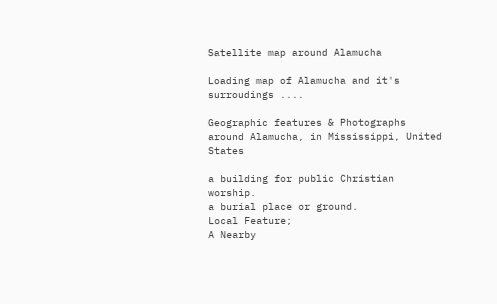Satellite map around Alamucha

Loading map of Alamucha and it's surroudings ....

Geographic features & Photographs around Alamucha, in Mississippi, United States

a building for public Christian worship.
a burial place or ground.
Local Feature;
A Nearby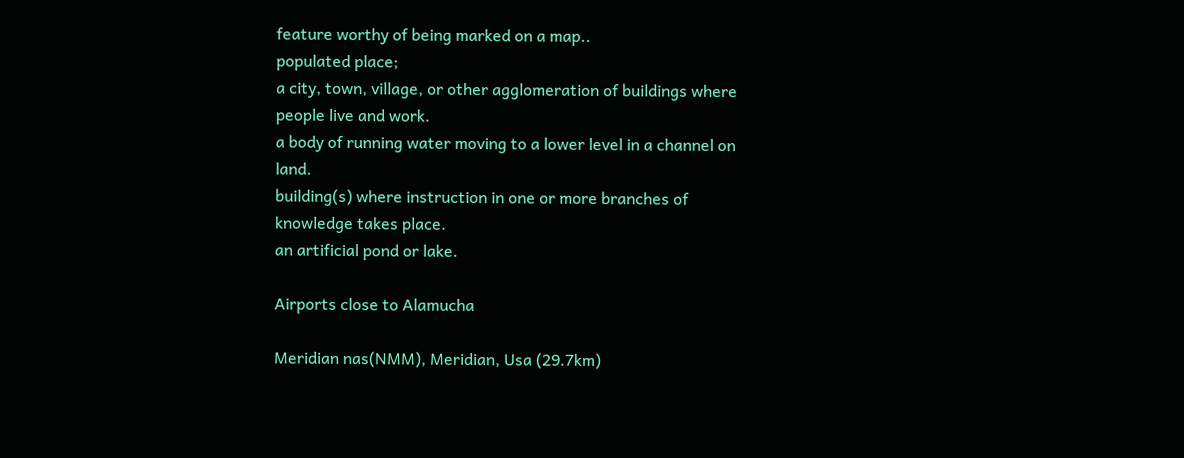feature worthy of being marked on a map..
populated place;
a city, town, village, or other agglomeration of buildings where people live and work.
a body of running water moving to a lower level in a channel on land.
building(s) where instruction in one or more branches of knowledge takes place.
an artificial pond or lake.

Airports close to Alamucha

Meridian nas(NMM), Meridian, Usa (29.7km)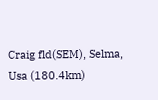Craig fld(SEM), Selma, Usa (180.4km)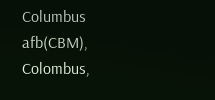Columbus afb(CBM), Colombus,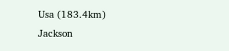Usa (183.4km)
Jackson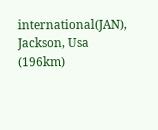international(JAN), Jackson, Usa (196km)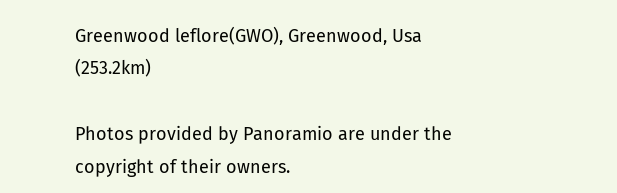Greenwood leflore(GWO), Greenwood, Usa (253.2km)

Photos provided by Panoramio are under the copyright of their owners.